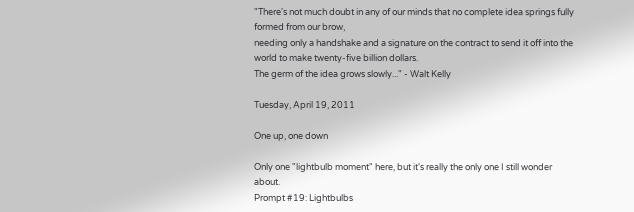"There's not much doubt in any of our minds that no complete idea springs fully formed from our brow,
needing only a handshake and a signature on the contract to send it off into the world to make twenty-five billion dollars.
The germ of the idea grows slowly..." - Walt Kelly

Tuesday, April 19, 2011

One up, one down

Only one "lightbulb moment" here, but it's really the only one I still wonder about.
Prompt #19: Lightbulbs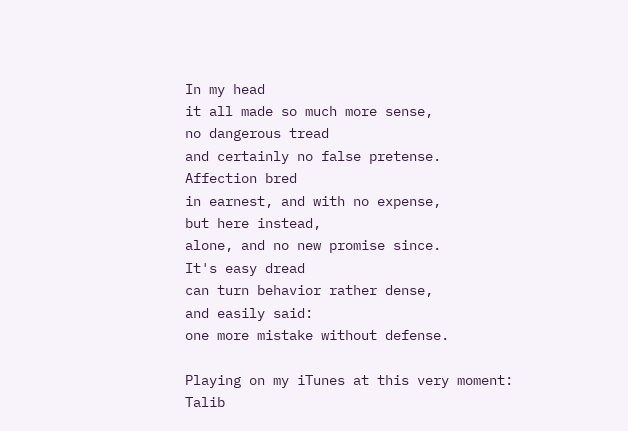In my head
it all made so much more sense,
no dangerous tread
and certainly no false pretense.
Affection bred
in earnest, and with no expense,
but here instead,
alone, and no new promise since.
It's easy dread
can turn behavior rather dense,
and easily said:
one more mistake without defense.

Playing on my iTunes at this very moment:
Talib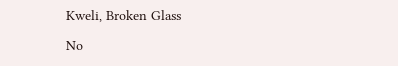Kweli, Broken Glass

No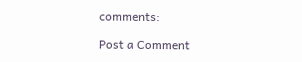comments:

Post a Comment